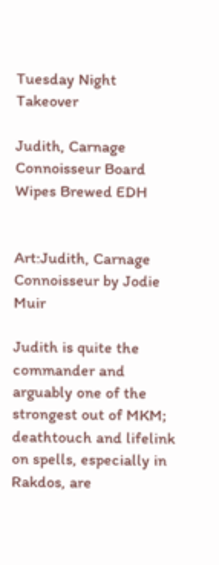Tuesday Night Takeover

Judith, Carnage Connoisseur Board Wipes Brewed EDH


Art:Judith, Carnage Connoisseur by Jodie Muir

Judith is quite the commander and arguably one of the strongest out of MKM; deathtouch and lifelink on spells, especially in Rakdos, are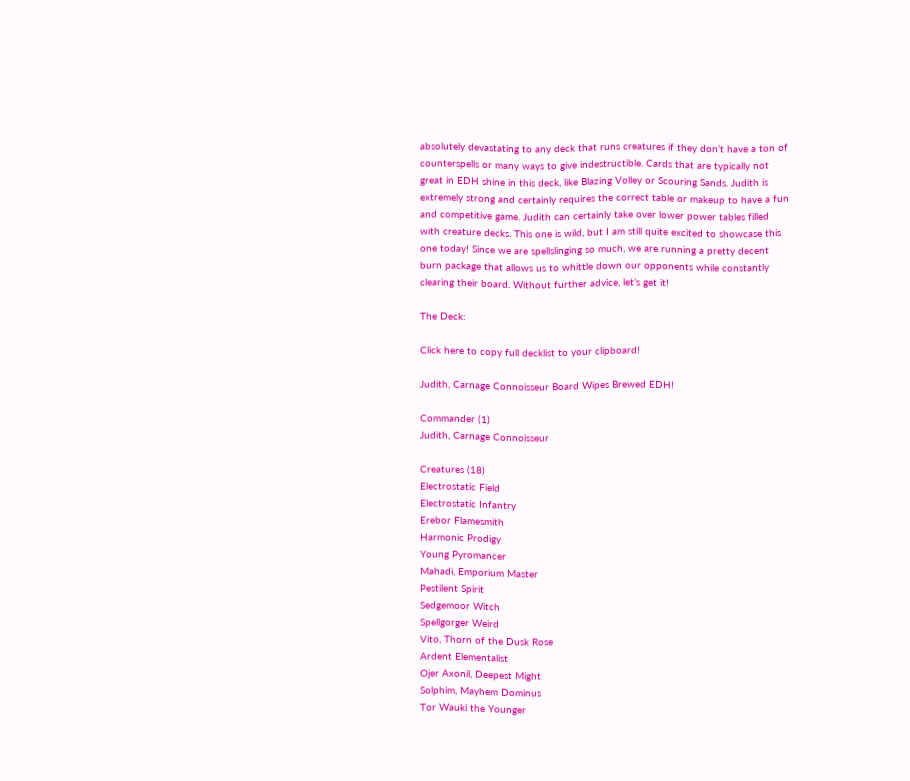absolutely devastating to any deck that runs creatures if they don’t have a ton of counterspells or many ways to give indestructible. Cards that are typically not great in EDH shine in this deck, like Blazing Volley or Scouring Sands. Judith is extremely strong and certainly requires the correct table or makeup to have a fun and competitive game. Judith can certainly take over lower power tables filled with creature decks. This one is wild, but I am still quite excited to showcase this one today! Since we are spellslinging so much, we are running a pretty decent burn package that allows us to whittle down our opponents while constantly clearing their board. Without further advice, let’s get it!

The Deck:

Click here to copy full decklist to your clipboard!

Judith, Carnage Connoisseur Board Wipes Brewed EDH!

Commander (1)
Judith, Carnage Connoisseur

Creatures (18)
Electrostatic Field
Electrostatic Infantry
Erebor Flamesmith
Harmonic Prodigy
Young Pyromancer
Mahadi, Emporium Master
Pestilent Spirit
Sedgemoor Witch
Spellgorger Weird
Vito, Thorn of the Dusk Rose
Ardent Elementalist
Ojer Axonil, Deepest Might
Solphim, Mayhem Dominus
Tor Wauki the Younger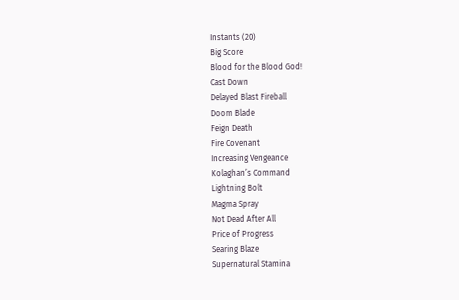Instants (20)
Big Score
Blood for the Blood God!
Cast Down
Delayed Blast Fireball
Doom Blade
Feign Death
Fire Covenant
Increasing Vengeance
Kolaghan’s Command
Lightning Bolt
Magma Spray
Not Dead After All
Price of Progress
Searing Blaze
Supernatural Stamina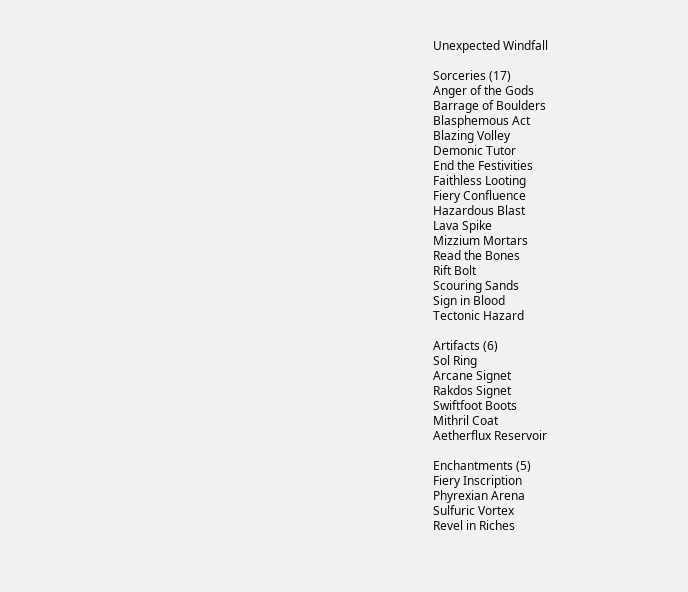Unexpected Windfall

Sorceries (17)
Anger of the Gods
Barrage of Boulders
Blasphemous Act
Blazing Volley
Demonic Tutor
End the Festivities
Faithless Looting
Fiery Confluence
Hazardous Blast
Lava Spike
Mizzium Mortars
Read the Bones
Rift Bolt
Scouring Sands
Sign in Blood
Tectonic Hazard

Artifacts (6)
Sol Ring
Arcane Signet
Rakdos Signet
Swiftfoot Boots
Mithril Coat
Aetherflux Reservoir

Enchantments (5)
Fiery Inscription
Phyrexian Arena
Sulfuric Vortex
Revel in Riches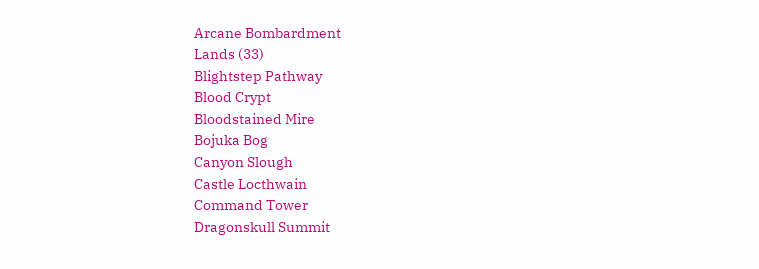Arcane Bombardment
Lands (33)
Blightstep Pathway
Blood Crypt
Bloodstained Mire
Bojuka Bog
Canyon Slough
Castle Locthwain
Command Tower
Dragonskull Summit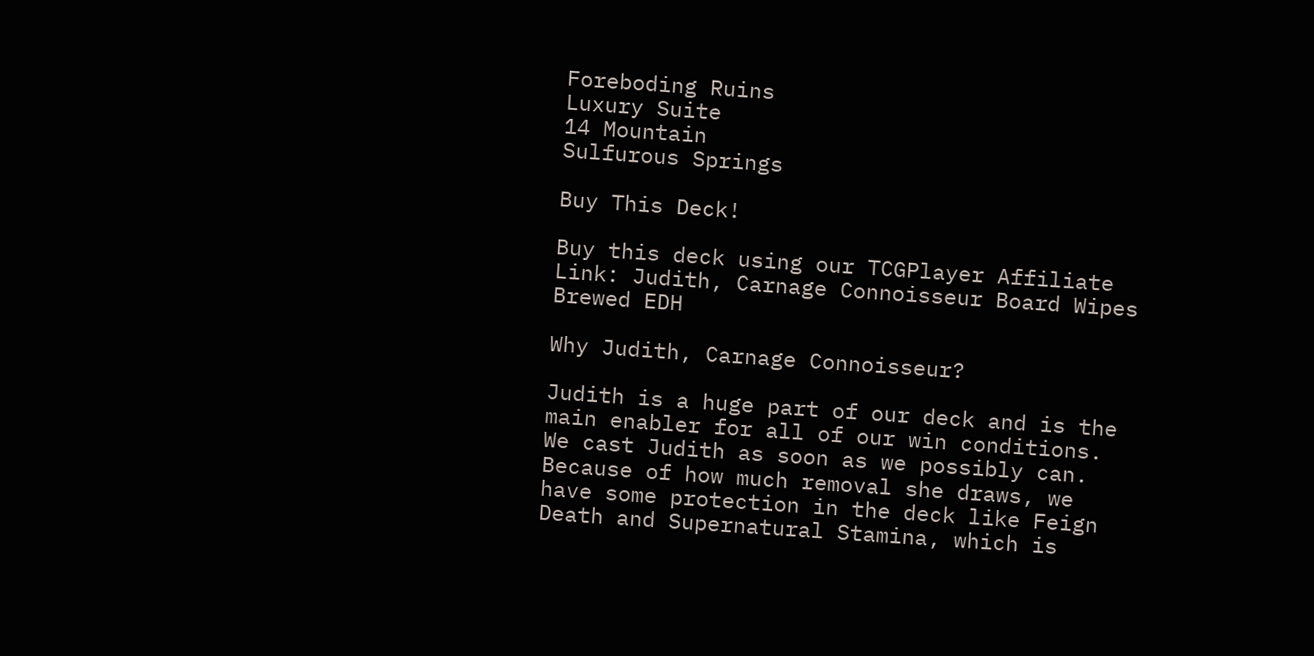Foreboding Ruins
Luxury Suite
14 Mountain
Sulfurous Springs

Buy This Deck!

Buy this deck using our TCGPlayer Affiliate Link: Judith, Carnage Connoisseur Board Wipes Brewed EDH

Why Judith, Carnage Connoisseur?

Judith is a huge part of our deck and is the main enabler for all of our win conditions. We cast Judith as soon as we possibly can. Because of how much removal she draws, we have some protection in the deck like Feign Death and Supernatural Stamina, which is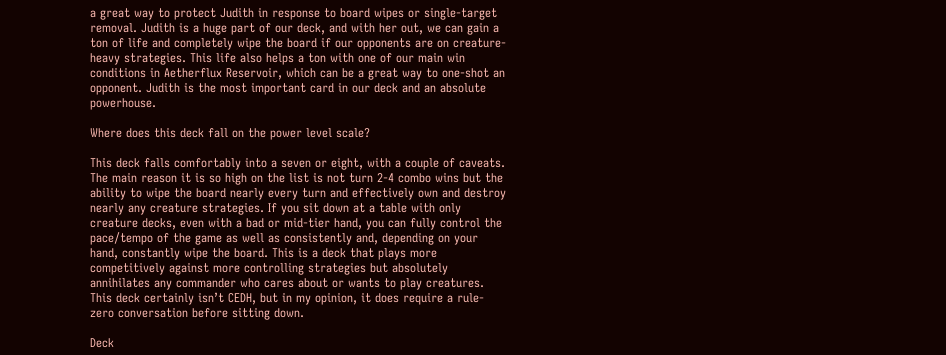a great way to protect Judith in response to board wipes or single-target removal. Judith is a huge part of our deck, and with her out, we can gain a ton of life and completely wipe the board if our opponents are on creature-heavy strategies. This life also helps a ton with one of our main win conditions in Aetherflux Reservoir, which can be a great way to one-shot an opponent. Judith is the most important card in our deck and an absolute powerhouse.

Where does this deck fall on the power level scale?

This deck falls comfortably into a seven or eight, with a couple of caveats. The main reason it is so high on the list is not turn 2-4 combo wins but the ability to wipe the board nearly every turn and effectively own and destroy nearly any creature strategies. If you sit down at a table with only creature decks, even with a bad or mid-tier hand, you can fully control the pace/tempo of the game as well as consistently and, depending on your hand, constantly wipe the board. This is a deck that plays more competitively against more controlling strategies but absolutely annihilates any commander who cares about or wants to play creatures. This deck certainly isn’t CEDH, but in my opinion, it does require a rule-zero conversation before sitting down.

Deck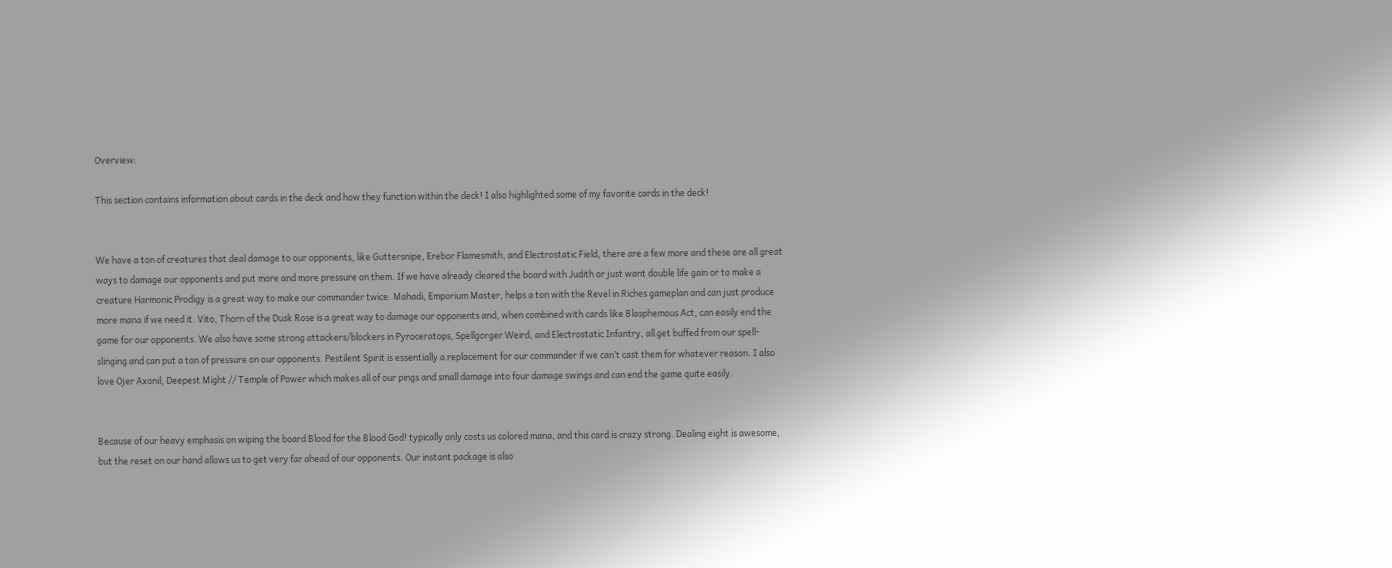Overview:

This section contains information about cards in the deck and how they function within the deck! I also highlighted some of my favorite cards in the deck!


We have a ton of creatures that deal damage to our opponents, like Guttersnipe, Erebor Flamesmith, and Electrostatic Field, there are a few more and these are all great ways to damage our opponents and put more and more pressure on them. If we have already cleared the board with Judith or just want double life gain or to make a creature Harmonic Prodigy is a great way to make our commander twice. Mahadi, Emporium Master, helps a ton with the Revel in Riches gameplan and can just produce more mana if we need it. Vito, Thorn of the Dusk Rose is a great way to damage our opponents and, when combined with cards like Blasphemous Act, can easily end the game for our opponents. We also have some strong attackers/blockers in Pyroceratops, Spellgorger Weird, and Electrostatic Infantry, all get buffed from our spell-slinging and can put a ton of pressure on our opponents. Pestilent Spirit is essentially a replacement for our commander if we can’t cast them for whatever reason. I also love Ojer Axonil, Deepest Might // Temple of Power which makes all of our pings and small damage into four damage swings and can end the game quite easily.


Because of our heavy emphasis on wiping the board Blood for the Blood God! typically only costs us colored mana, and this card is crazy strong. Dealing eight is awesome, but the reset on our hand allows us to get very far ahead of our opponents. Our instant package is also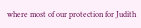where most of our protection for Judith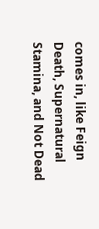comes in, like Feign Death, Supernatural Stamina, and Not Dead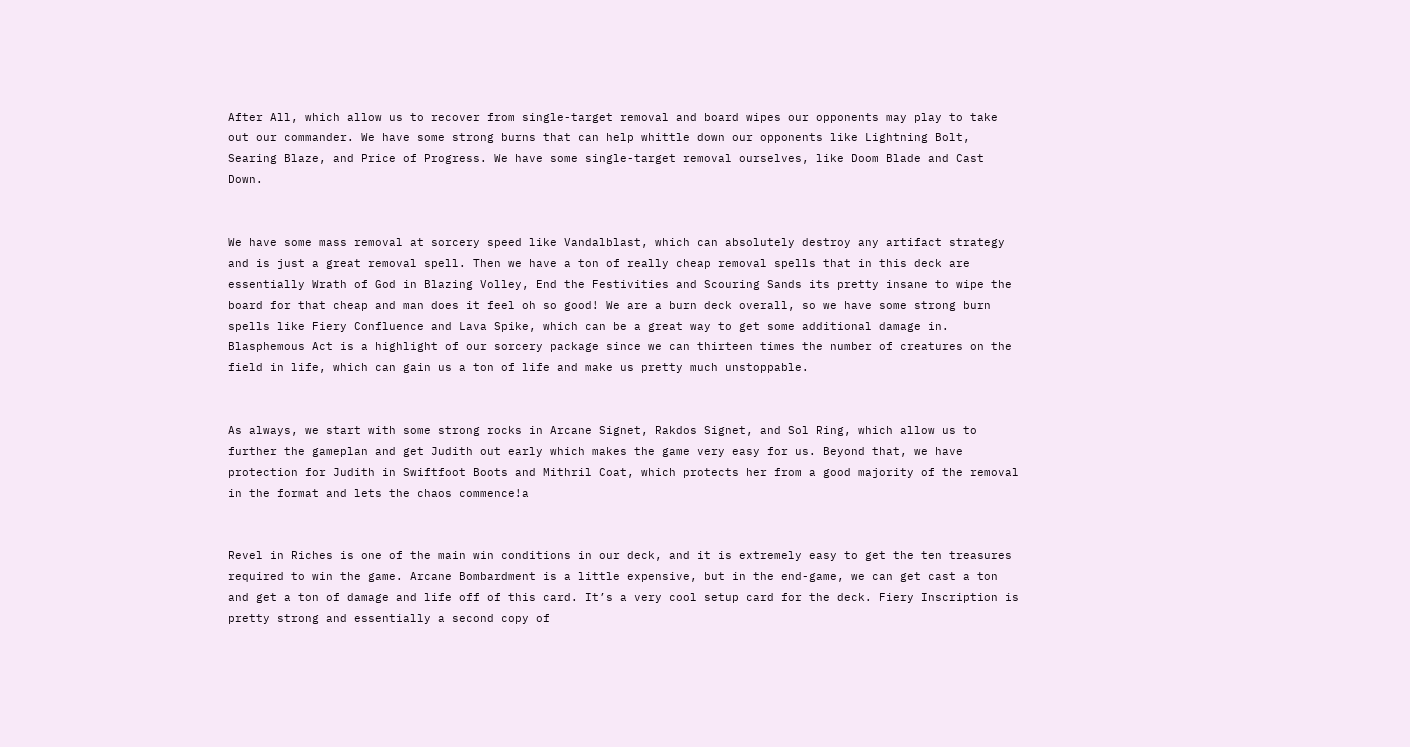After All, which allow us to recover from single-target removal and board wipes our opponents may play to take out our commander. We have some strong burns that can help whittle down our opponents like Lightning Bolt, Searing Blaze, and Price of Progress. We have some single-target removal ourselves, like Doom Blade and Cast Down.


We have some mass removal at sorcery speed like Vandalblast, which can absolutely destroy any artifact strategy and is just a great removal spell. Then we have a ton of really cheap removal spells that in this deck are essentially Wrath of God in Blazing Volley, End the Festivities and Scouring Sands its pretty insane to wipe the board for that cheap and man does it feel oh so good! We are a burn deck overall, so we have some strong burn spells like Fiery Confluence and Lava Spike, which can be a great way to get some additional damage in. Blasphemous Act is a highlight of our sorcery package since we can thirteen times the number of creatures on the field in life, which can gain us a ton of life and make us pretty much unstoppable.


As always, we start with some strong rocks in Arcane Signet, Rakdos Signet, and Sol Ring, which allow us to further the gameplan and get Judith out early which makes the game very easy for us. Beyond that, we have protection for Judith in Swiftfoot Boots and Mithril Coat, which protects her from a good majority of the removal in the format and lets the chaos commence!a


Revel in Riches is one of the main win conditions in our deck, and it is extremely easy to get the ten treasures required to win the game. Arcane Bombardment is a little expensive, but in the end-game, we can get cast a ton and get a ton of damage and life off of this card. It’s a very cool setup card for the deck. Fiery Inscription is pretty strong and essentially a second copy of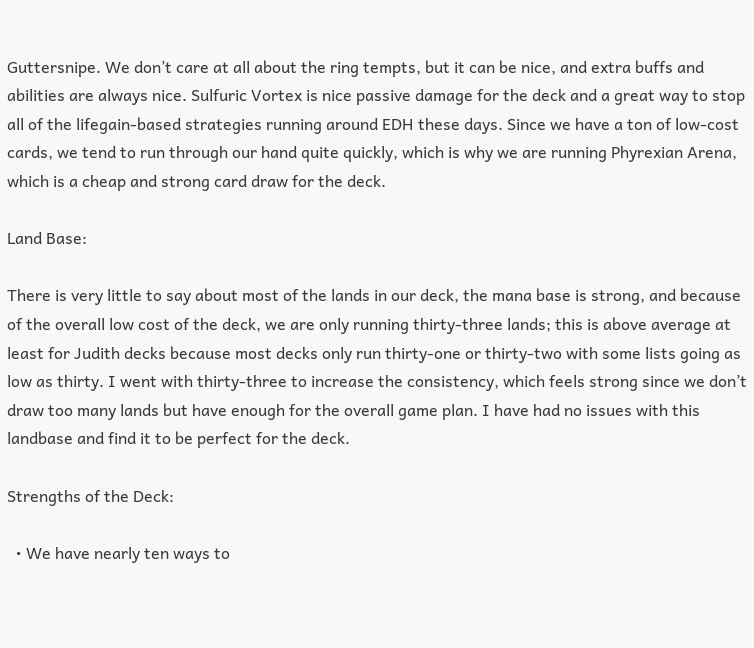Guttersnipe. We don’t care at all about the ring tempts, but it can be nice, and extra buffs and abilities are always nice. Sulfuric Vortex is nice passive damage for the deck and a great way to stop all of the lifegain-based strategies running around EDH these days. Since we have a ton of low-cost cards, we tend to run through our hand quite quickly, which is why we are running Phyrexian Arena, which is a cheap and strong card draw for the deck.

Land Base:

There is very little to say about most of the lands in our deck, the mana base is strong, and because of the overall low cost of the deck, we are only running thirty-three lands; this is above average at least for Judith decks because most decks only run thirty-one or thirty-two with some lists going as low as thirty. I went with thirty-three to increase the consistency, which feels strong since we don’t draw too many lands but have enough for the overall game plan. I have had no issues with this landbase and find it to be perfect for the deck.

Strengths of the Deck:

  • We have nearly ten ways to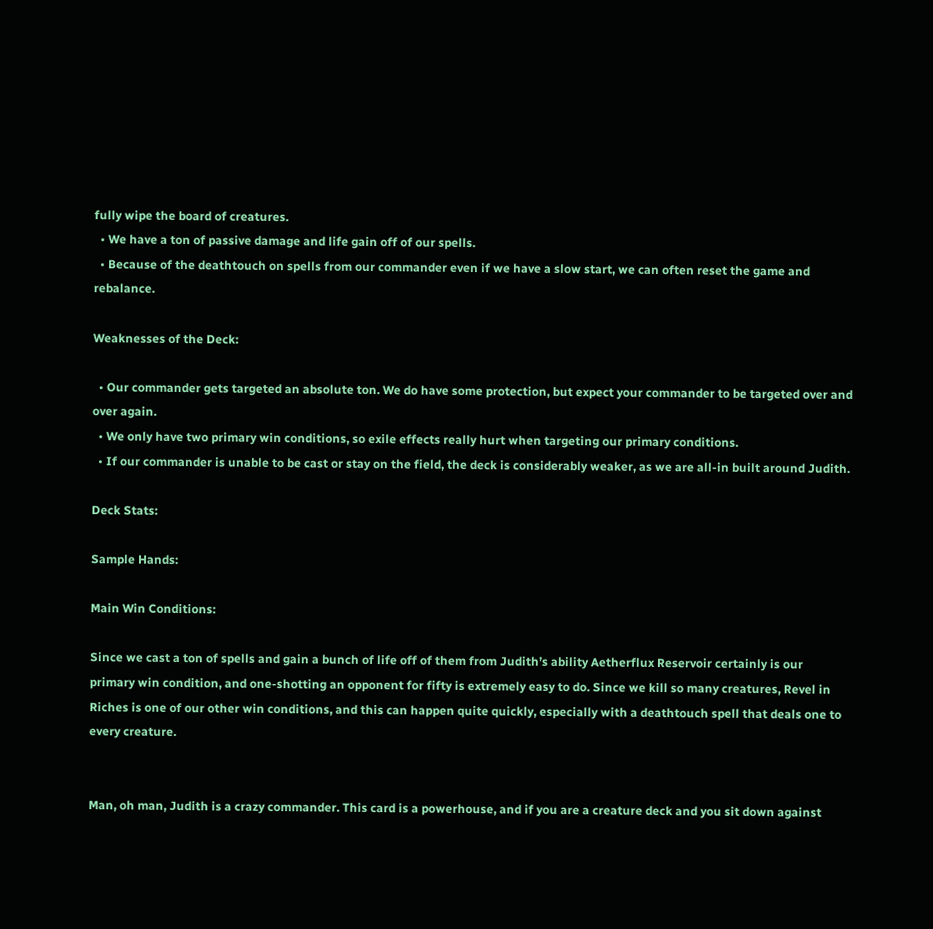fully wipe the board of creatures.
  • We have a ton of passive damage and life gain off of our spells.
  • Because of the deathtouch on spells from our commander even if we have a slow start, we can often reset the game and rebalance.

Weaknesses of the Deck:

  • Our commander gets targeted an absolute ton. We do have some protection, but expect your commander to be targeted over and over again.
  • We only have two primary win conditions, so exile effects really hurt when targeting our primary conditions.
  • If our commander is unable to be cast or stay on the field, the deck is considerably weaker, as we are all-in built around Judith.

Deck Stats:

Sample Hands:

Main Win Conditions:

Since we cast a ton of spells and gain a bunch of life off of them from Judith’s ability Aetherflux Reservoir certainly is our primary win condition, and one-shotting an opponent for fifty is extremely easy to do. Since we kill so many creatures, Revel in Riches is one of our other win conditions, and this can happen quite quickly, especially with a deathtouch spell that deals one to every creature.


Man, oh man, Judith is a crazy commander. This card is a powerhouse, and if you are a creature deck and you sit down against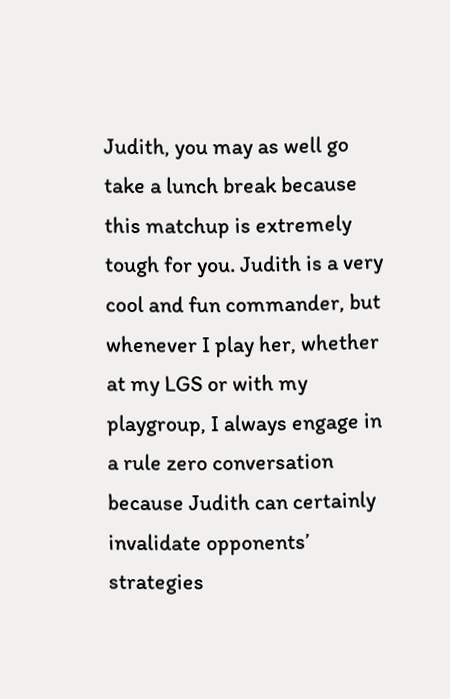Judith, you may as well go take a lunch break because this matchup is extremely tough for you. Judith is a very cool and fun commander, but whenever I play her, whether at my LGS or with my playgroup, I always engage in a rule zero conversation because Judith can certainly invalidate opponents’ strategies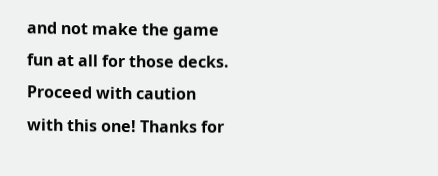and not make the game fun at all for those decks. Proceed with caution with this one! Thanks for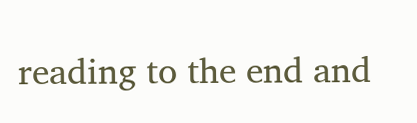reading to the end and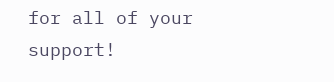for all of your support!